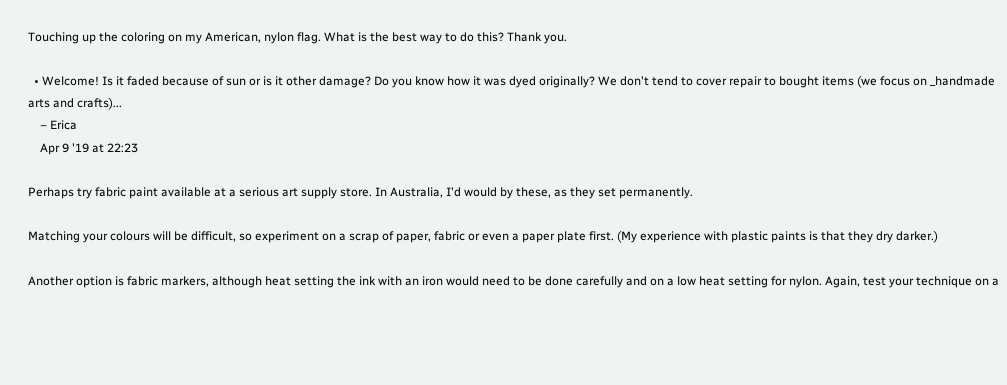Touching up the coloring on my American, nylon flag. What is the best way to do this? Thank you.

  • Welcome! Is it faded because of sun or is it other damage? Do you know how it was dyed originally? We don't tend to cover repair to bought items (we focus on _handmade arts and crafts)...
    – Erica
    Apr 9 '19 at 22:23

Perhaps try fabric paint available at a serious art supply store. In Australia, I'd would by these, as they set permanently.

Matching your colours will be difficult, so experiment on a scrap of paper, fabric or even a paper plate first. (My experience with plastic paints is that they dry darker.)

Another option is fabric markers, although heat setting the ink with an iron would need to be done carefully and on a low heat setting for nylon. Again, test your technique on a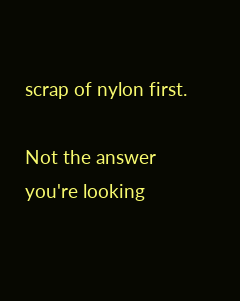scrap of nylon first.

Not the answer you're looking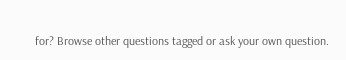for? Browse other questions tagged or ask your own question.